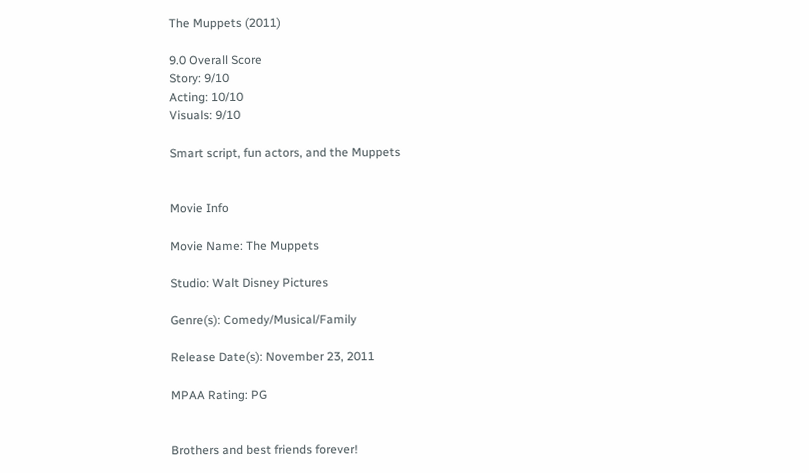The Muppets (2011)

9.0 Overall Score
Story: 9/10
Acting: 10/10
Visuals: 9/10

Smart script, fun actors, and the Muppets


Movie Info

Movie Name: The Muppets

Studio: Walt Disney Pictures

Genre(s): Comedy/Musical/Family

Release Date(s): November 23, 2011

MPAA Rating: PG


Brothers and best friends forever!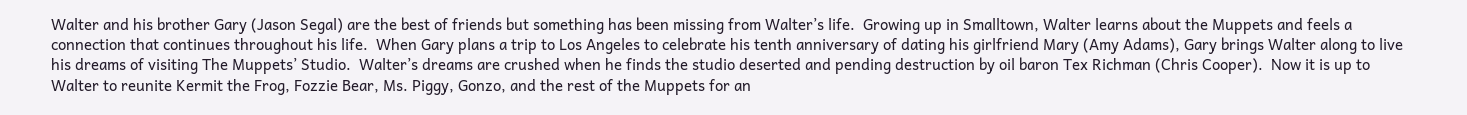Walter and his brother Gary (Jason Segal) are the best of friends but something has been missing from Walter’s life.  Growing up in Smalltown, Walter learns about the Muppets and feels a connection that continues throughout his life.  When Gary plans a trip to Los Angeles to celebrate his tenth anniversary of dating his girlfriend Mary (Amy Adams), Gary brings Walter along to live his dreams of visiting The Muppets’ Studio.  Walter’s dreams are crushed when he finds the studio deserted and pending destruction by oil baron Tex Richman (Chris Cooper).  Now it is up to Walter to reunite Kermit the Frog, Fozzie Bear, Ms. Piggy, Gonzo, and the rest of the Muppets for an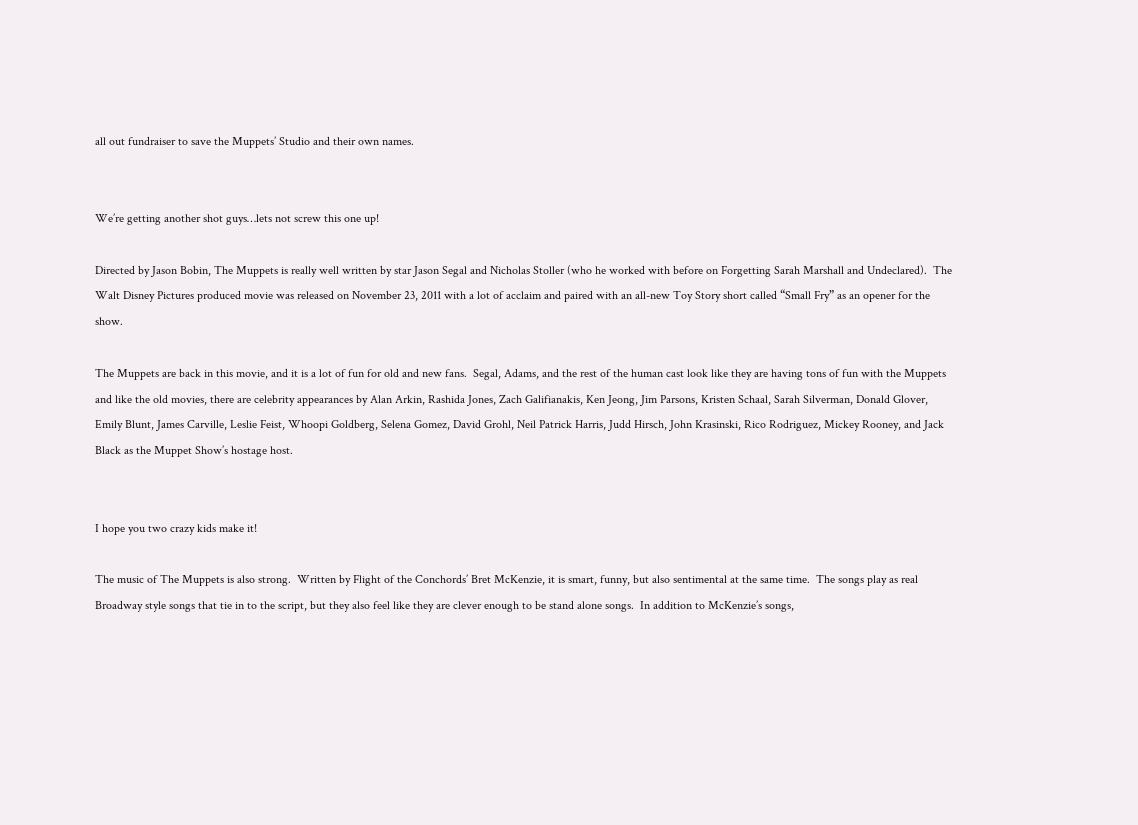all out fundraiser to save the Muppets’ Studio and their own names.


We’re getting another shot guys…lets not screw this one up!

Directed by Jason Bobin, The Muppets is really well written by star Jason Segal and Nicholas Stoller (who he worked with before on Forgetting Sarah Marshall and Undeclared).  The Walt Disney Pictures produced movie was released on November 23, 2011 with a lot of acclaim and paired with an all-new Toy Story short called “Small Fry” as an opener for the show.

The Muppets are back in this movie, and it is a lot of fun for old and new fans.  Segal, Adams, and the rest of the human cast look like they are having tons of fun with the Muppets and like the old movies, there are celebrity appearances by Alan Arkin, Rashida Jones, Zach Galifianakis, Ken Jeong, Jim Parsons, Kristen Schaal, Sarah Silverman, Donald Glover, Emily Blunt, James Carville, Leslie Feist, Whoopi Goldberg, Selena Gomez, David Grohl, Neil Patrick Harris, Judd Hirsch, John Krasinski, Rico Rodriguez, Mickey Rooney, and Jack Black as the Muppet Show’s hostage host.


I hope you two crazy kids make it!

The music of The Muppets is also strong.  Written by Flight of the Conchords’ Bret McKenzie, it is smart, funny, but also sentimental at the same time.  The songs play as real Broadway style songs that tie in to the script, but they also feel like they are clever enough to be stand alone songs.  In addition to McKenzie’s songs,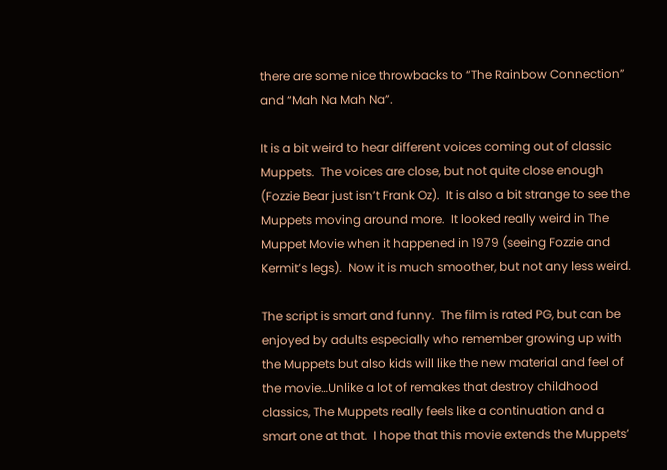there are some nice throwbacks to “The Rainbow Connection” and “Mah Na Mah Na”.

It is a bit weird to hear different voices coming out of classic Muppets.  The voices are close, but not quite close enough (Fozzie Bear just isn’t Frank Oz).  It is also a bit strange to see the Muppets moving around more.  It looked really weird in The Muppet Movie when it happened in 1979 (seeing Fozzie and Kermit’s legs).  Now it is much smoother, but not any less weird.

The script is smart and funny.  The film is rated PG, but can be enjoyed by adults especially who remember growing up with the Muppets but also kids will like the new material and feel of the movie…Unlike a lot of remakes that destroy childhood classics, The Muppets really feels like a continuation and a smart one at that.  I hope that this movie extends the Muppets’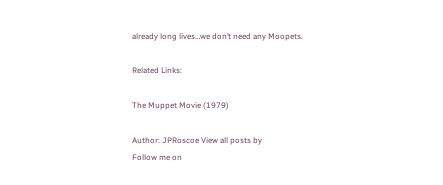already long lives…we don’t need any Moopets.

Related Links:

The Muppet Movie (1979)

Author: JPRoscoe View all posts by
Follow me on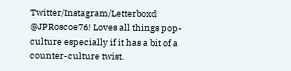Twitter/Instagram/Letterboxd @JPRoscoe76! Loves all things pop-culture especially if it has a bit of a counter-culture twist.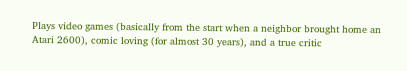Plays video games (basically from the start when a neighbor brought home an Atari 2600), comic loving (for almost 30 years), and a true critic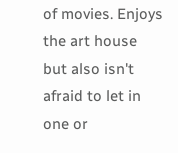of movies. Enjoys the art house but also isn't afraid to let in one or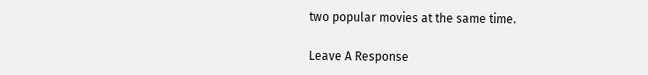two popular movies at the same time.

Leave A Response